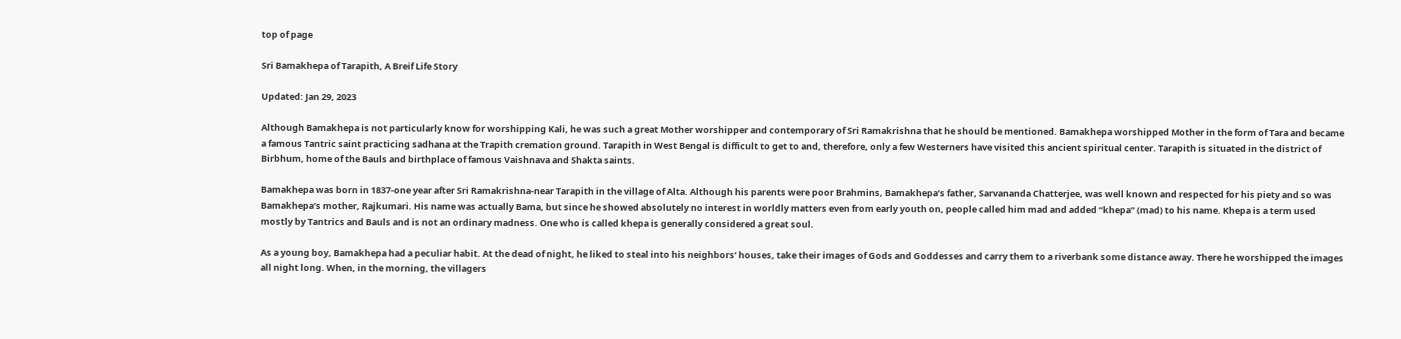top of page

Sri Bamakhepa of Tarapith, A Breif Life Story

Updated: Jan 29, 2023

Although Bamakhepa is not particularly know for worshipping Kali, he was such a great Mother worshipper and contemporary of Sri Ramakrishna that he should be mentioned. Bamakhepa worshipped Mother in the form of Tara and became a famous Tantric saint practicing sadhana at the Trapith cremation ground. Tarapith in West Bengal is difficult to get to and, therefore, only a few Westerners have visited this ancient spiritual center. Tarapith is situated in the district of Birbhum, home of the Bauls and birthplace of famous Vaishnava and Shakta saints.

Bamakhepa was born in 1837-one year after Sri Ramakrishna-near Tarapith in the village of Alta. Although his parents were poor Brahmins, Bamakhepa’s father, Sarvananda Chatterjee, was well known and respected for his piety and so was Bamakhepa’s mother, Rajkumari. His name was actually Bama, but since he showed absolutely no interest in worldly matters even from early youth on, people called him mad and added “khepa” (mad) to his name. Khepa is a term used mostly by Tantrics and Bauls and is not an ordinary madness. One who is called khepa is generally considered a great soul.

As a young boy, Bamakhepa had a peculiar habit. At the dead of night, he liked to steal into his neighbors’ houses, take their images of Gods and Goddesses and carry them to a riverbank some distance away. There he worshipped the images all night long. When, in the morning, the villagers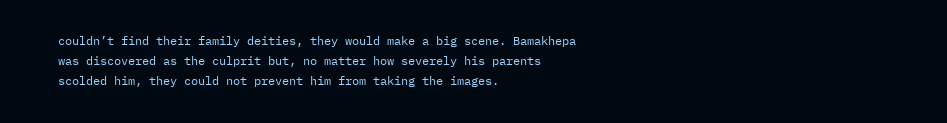couldn’t find their family deities, they would make a big scene. Bamakhepa was discovered as the culprit but, no matter how severely his parents scolded him, they could not prevent him from taking the images.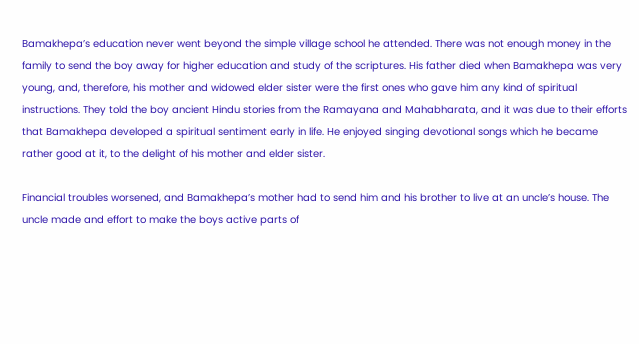Bamakhepa’s education never went beyond the simple village school he attended. There was not enough money in the family to send the boy away for higher education and study of the scriptures. His father died when Bamakhepa was very young, and, therefore, his mother and widowed elder sister were the first ones who gave him any kind of spiritual instructions. They told the boy ancient Hindu stories from the Ramayana and Mahabharata, and it was due to their efforts that Bamakhepa developed a spiritual sentiment early in life. He enjoyed singing devotional songs which he became rather good at it, to the delight of his mother and elder sister.

Financial troubles worsened, and Bamakhepa’s mother had to send him and his brother to live at an uncle’s house. The uncle made and effort to make the boys active parts of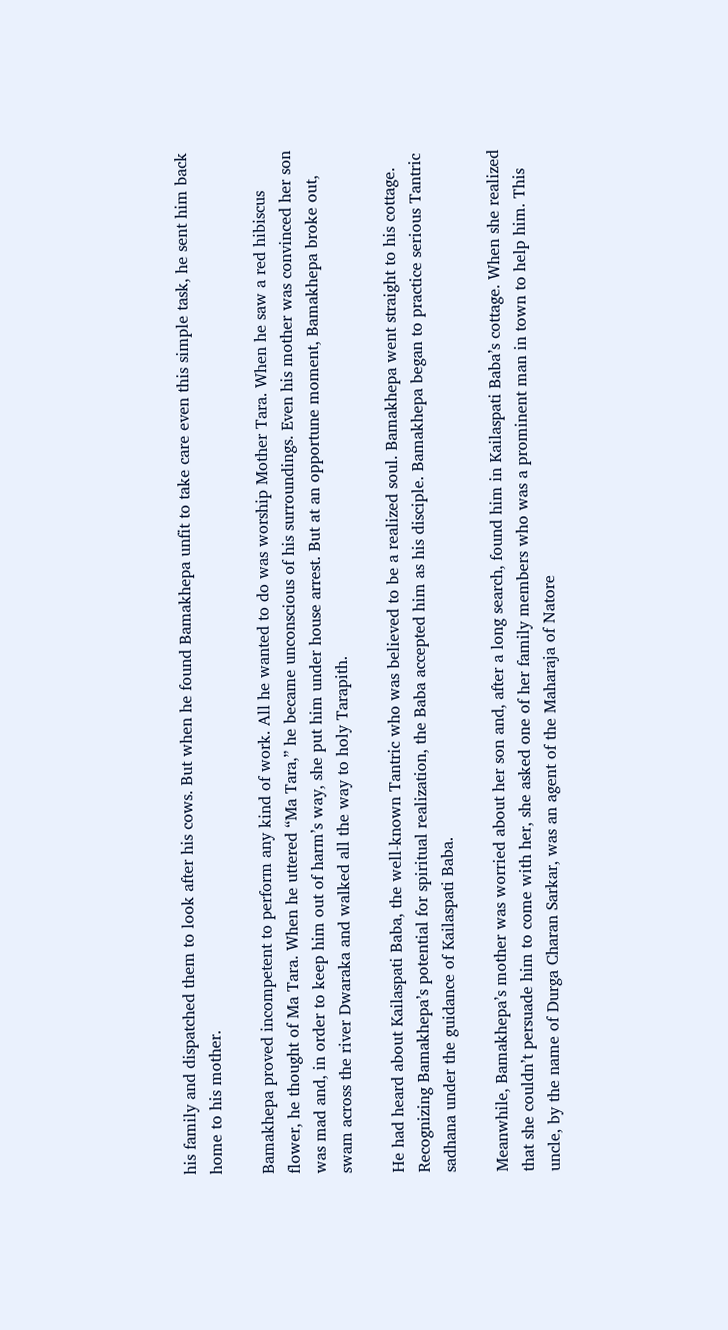his family and dispatched them to look after his cows. But when he found Bamakhepa unfit to take care even this simple task, he sent him back home to his mother.

Bamakhepa proved incompetent to perform any kind of work. All he wanted to do was worship Mother Tara. When he saw a red hibiscus flower, he thought of Ma Tara. When he uttered “Ma Tara,” he became unconscious of his surroundings. Even his mother was convinced her son was mad and, in order to keep him out of harm’s way, she put him under house arrest. But at an opportune moment, Bamakhepa broke out, swam across the river Dwaraka and walked all the way to holy Tarapith.

He had heard about Kailaspati Baba, the well-known Tantric who was believed to be a realized soul. Bamakhepa went straight to his cottage. Recognizing Bamakhepa’s potential for spiritual realization, the Baba accepted him as his disciple. Bamakhepa began to practice serious Tantric sadhana under the guidance of Kailaspati Baba.

Meanwhile, Bamakhepa’s mother was worried about her son and, after a long search, found him in Kailaspati Baba’s cottage. When she realized that she couldn’t persuade him to come with her, she asked one of her family members who was a prominent man in town to help him. This uncle, by the name of Durga Charan Sarkar, was an agent of the Maharaja of Natore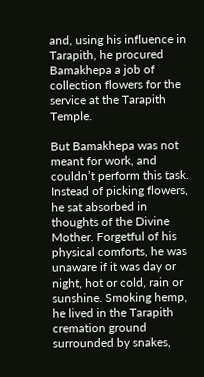and, using his influence in Tarapith, he procured Bamakhepa a job of collection flowers for the service at the Tarapith Temple.

But Bamakhepa was not meant for work, and couldn’t perform this task. Instead of picking flowers, he sat absorbed in thoughts of the Divine Mother. Forgetful of his physical comforts, he was unaware if it was day or night, hot or cold, rain or sunshine. Smoking hemp, he lived in the Tarapith cremation ground surrounded by snakes,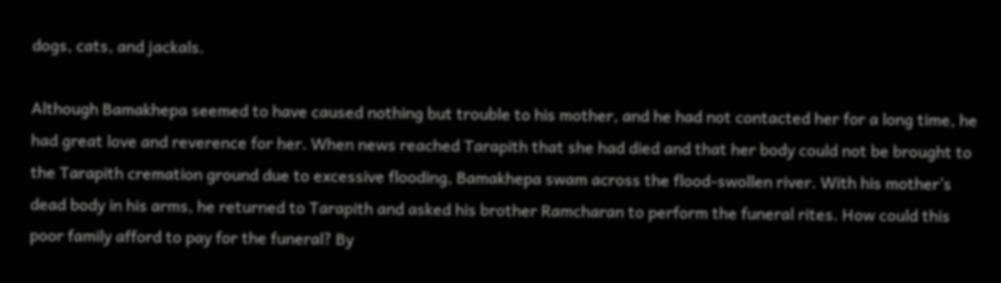dogs, cats, and jackals.

Although Bamakhepa seemed to have caused nothing but trouble to his mother, and he had not contacted her for a long time, he had great love and reverence for her. When news reached Tarapith that she had died and that her body could not be brought to the Tarapith cremation ground due to excessive flooding, Bamakhepa swam across the flood-swollen river. With his mother’s dead body in his arms, he returned to Tarapith and asked his brother Ramcharan to perform the funeral rites. How could this poor family afford to pay for the funeral? By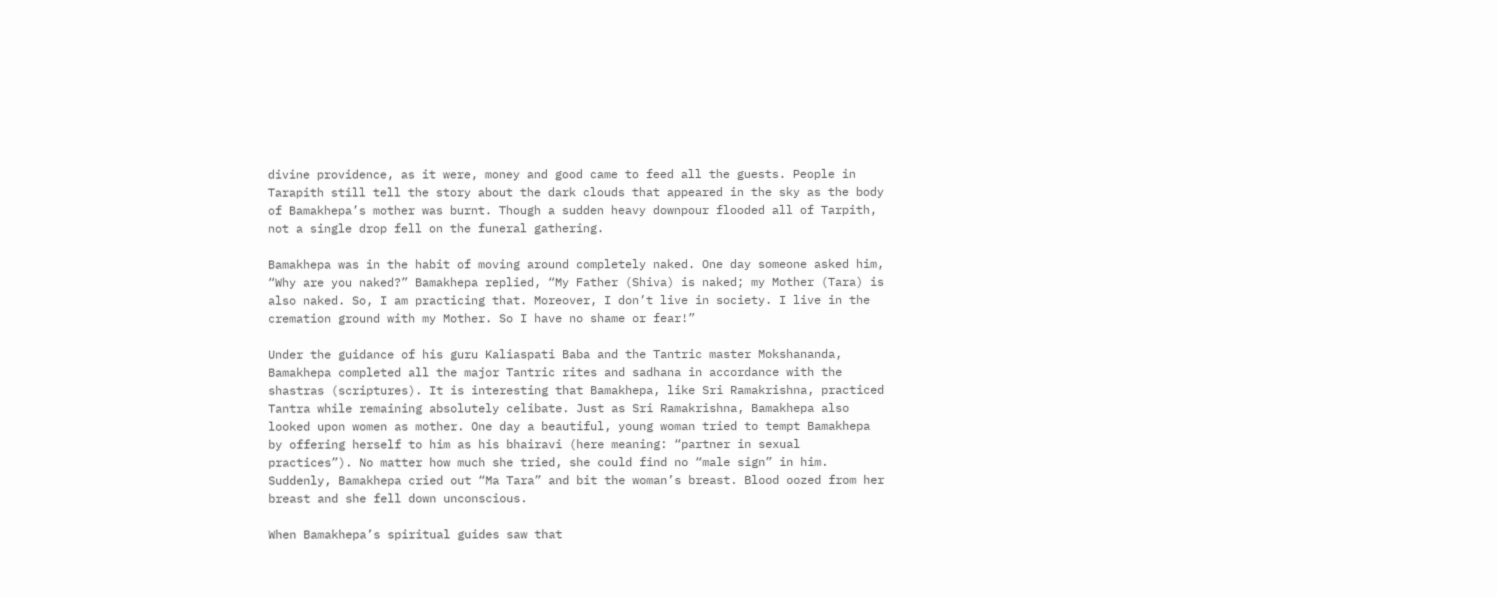divine providence, as it were, money and good came to feed all the guests. People in Tarapith still tell the story about the dark clouds that appeared in the sky as the body of Bamakhepa’s mother was burnt. Though a sudden heavy downpour flooded all of Tarpith, not a single drop fell on the funeral gathering.

Bamakhepa was in the habit of moving around completely naked. One day someone asked him, “Why are you naked?” Bamakhepa replied, “My Father (Shiva) is naked; my Mother (Tara) is also naked. So, I am practicing that. Moreover, I don’t live in society. I live in the cremation ground with my Mother. So I have no shame or fear!”

Under the guidance of his guru Kaliaspati Baba and the Tantric master Mokshananda, Bamakhepa completed all the major Tantric rites and sadhana in accordance with the shastras (scriptures). It is interesting that Bamakhepa, like Sri Ramakrishna, practiced Tantra while remaining absolutely celibate. Just as Sri Ramakrishna, Bamakhepa also looked upon women as mother. One day a beautiful, young woman tried to tempt Bamakhepa by offering herself to him as his bhairavi (here meaning: “partner in sexual practices”). No matter how much she tried, she could find no “male sign” in him. Suddenly, Bamakhepa cried out “Ma Tara” and bit the woman’s breast. Blood oozed from her breast and she fell down unconscious.

When Bamakhepa’s spiritual guides saw that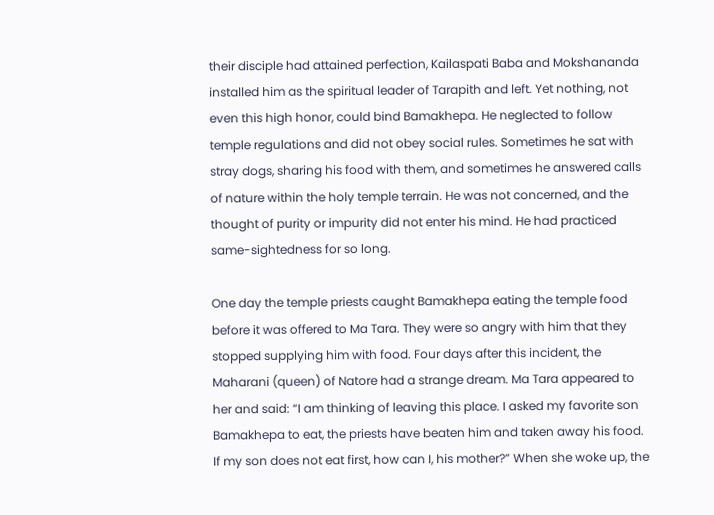their disciple had attained perfection, Kailaspati Baba and Mokshananda installed him as the spiritual leader of Tarapith and left. Yet nothing, not even this high honor, could bind Bamakhepa. He neglected to follow temple regulations and did not obey social rules. Sometimes he sat with stray dogs, sharing his food with them, and sometimes he answered calls of nature within the holy temple terrain. He was not concerned, and the thought of purity or impurity did not enter his mind. He had practiced same-sightedness for so long.

One day the temple priests caught Bamakhepa eating the temple food before it was offered to Ma Tara. They were so angry with him that they stopped supplying him with food. Four days after this incident, the Maharani (queen) of Natore had a strange dream. Ma Tara appeared to her and said: “I am thinking of leaving this place. I asked my favorite son Bamakhepa to eat, the priests have beaten him and taken away his food. If my son does not eat first, how can I, his mother?” When she woke up, the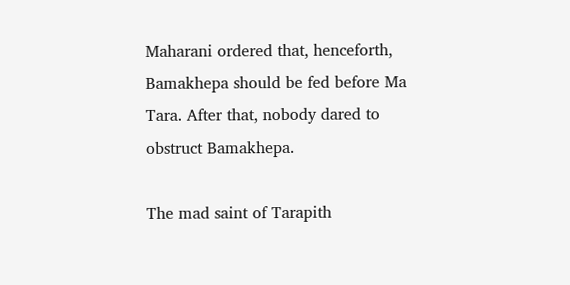Maharani ordered that, henceforth, Bamakhepa should be fed before Ma Tara. After that, nobody dared to obstruct Bamakhepa.

The mad saint of Tarapith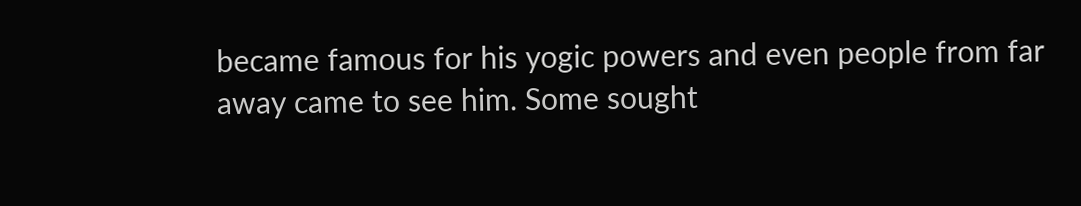became famous for his yogic powers and even people from far away came to see him. Some sought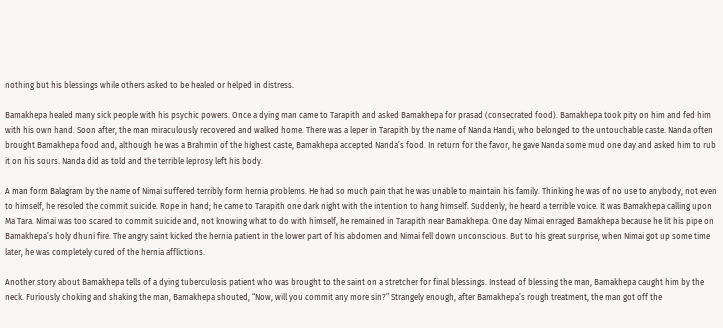nothing but his blessings while others asked to be healed or helped in distress.

Bamakhepa healed many sick people with his psychic powers. Once a dying man came to Tarapith and asked Bamakhepa for prasad (consecrated food). Bamakhepa took pity on him and fed him with his own hand. Soon after, the man miraculously recovered and walked home. There was a leper in Tarapith by the name of Nanda Handi, who belonged to the untouchable caste. Nanda often brought Bamakhepa food and, although he was a Brahmin of the highest caste, Bamakhepa accepted Nanda’s food. In return for the favor, he gave Nanda some mud one day and asked him to rub it on his sours. Nanda did as told and the terrible leprosy left his body.

A man form Balagram by the name of Nimai suffered terribly form hernia problems. He had so much pain that he was unable to maintain his family. Thinking he was of no use to anybody, not even to himself, he resoled the commit suicide. Rope in hand; he came to Tarapith one dark night with the intention to hang himself. Suddenly, he heard a terrible voice. It was Bamakhepa calling upon Ma Tara. Nimai was too scared to commit suicide and, not knowing what to do with himself, he remained in Tarapith near Bamakhepa. One day Nimai enraged Bamakhepa because he lit his pipe on Bamakhepa’s holy dhuni fire. The angry saint kicked the hernia patient in the lower part of his abdomen and Nimai fell down unconscious. But to his great surprise, when Nimai got up some time later, he was completely cured of the hernia afflictions.

Another story about Bamakhepa tells of a dying tuberculosis patient who was brought to the saint on a stretcher for final blessings. Instead of blessing the man, Bamakhepa caught him by the neck. Furiously choking and shaking the man, Bamakhepa shouted, “Now, will you commit any more sin?” Strangely enough, after Bamakhepa’s rough treatment, the man got off the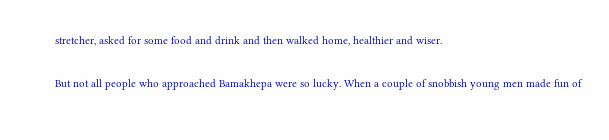stretcher, asked for some food and drink and then walked home, healthier and wiser.

But not all people who approached Bamakhepa were so lucky. When a couple of snobbish young men made fun of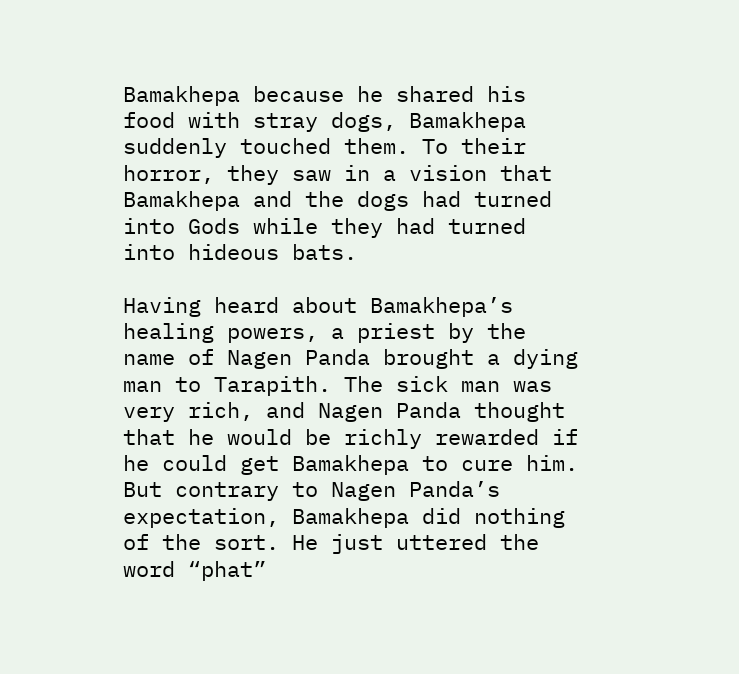Bamakhepa because he shared his food with stray dogs, Bamakhepa suddenly touched them. To their horror, they saw in a vision that Bamakhepa and the dogs had turned into Gods while they had turned into hideous bats.

Having heard about Bamakhepa’s healing powers, a priest by the name of Nagen Panda brought a dying man to Tarapith. The sick man was very rich, and Nagen Panda thought that he would be richly rewarded if he could get Bamakhepa to cure him. But contrary to Nagen Panda’s expectation, Bamakhepa did nothing of the sort. He just uttered the word “phat”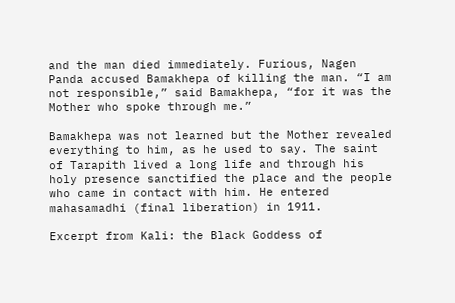and the man died immediately. Furious, Nagen Panda accused Bamakhepa of killing the man. “I am not responsible,” said Bamakhepa, “for it was the Mother who spoke through me.”

Bamakhepa was not learned but the Mother revealed everything to him, as he used to say. The saint of Tarapith lived a long life and through his holy presence sanctified the place and the people who came in contact with him. He entered mahasamadhi (final liberation) in 1911.

Excerpt from Kali: the Black Goddess of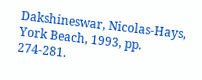Dakshineswar, Nicolas-Hays, York Beach, 1993, pp. 274-281.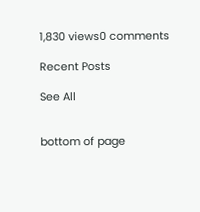1,830 views0 comments

Recent Posts

See All


bottom of page